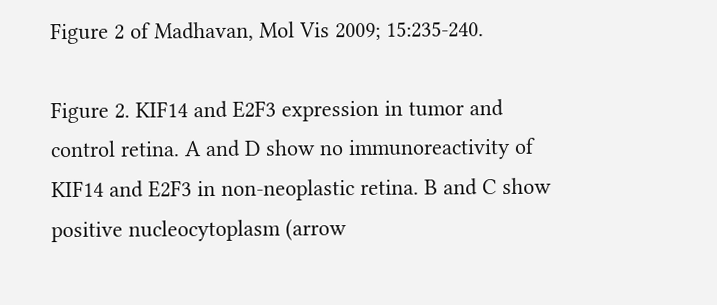Figure 2 of Madhavan, Mol Vis 2009; 15:235-240.

Figure 2. KIF14 and E2F3 expression in tumor and control retina. A and D show no immunoreactivity of KIF14 and E2F3 in non-neoplastic retina. B and C show positive nucleocytoplasm (arrow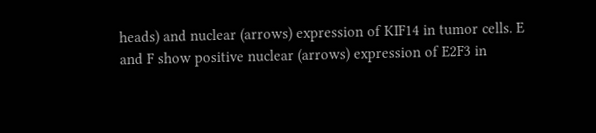heads) and nuclear (arrows) expression of KIF14 in tumor cells. E and F show positive nuclear (arrows) expression of E2F3 in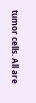tumor cells. All are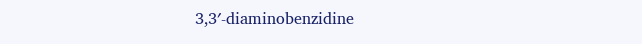3,3′-diaminobenzidine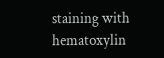staining with hematoxylin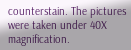counterstain. The pictures were taken under 40X magnification.